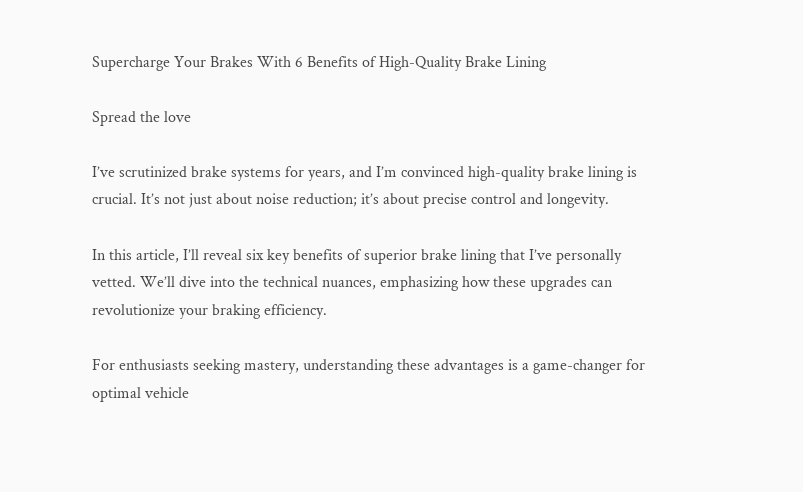Supercharge Your Brakes With 6 Benefits of High-Quality Brake Lining

Spread the love

I’ve scrutinized brake systems for years, and I’m convinced high-quality brake lining is crucial. It’s not just about noise reduction; it’s about precise control and longevity.

In this article, I’ll reveal six key benefits of superior brake lining that I’ve personally vetted. We’ll dive into the technical nuances, emphasizing how these upgrades can revolutionize your braking efficiency.

For enthusiasts seeking mastery, understanding these advantages is a game-changer for optimal vehicle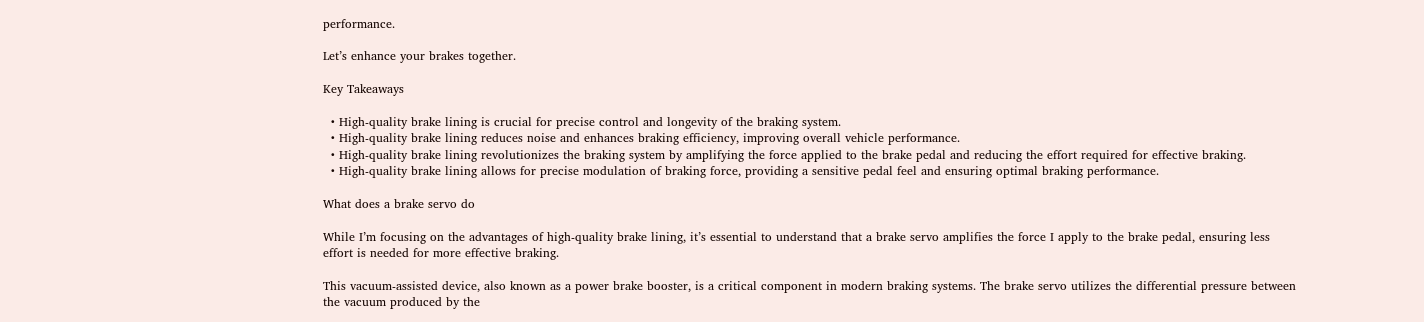performance.

Let’s enhance your brakes together.

Key Takeaways

  • High-quality brake lining is crucial for precise control and longevity of the braking system.
  • High-quality brake lining reduces noise and enhances braking efficiency, improving overall vehicle performance.
  • High-quality brake lining revolutionizes the braking system by amplifying the force applied to the brake pedal and reducing the effort required for effective braking.
  • High-quality brake lining allows for precise modulation of braking force, providing a sensitive pedal feel and ensuring optimal braking performance.

What does a brake servo do

While I’m focusing on the advantages of high-quality brake lining, it’s essential to understand that a brake servo amplifies the force I apply to the brake pedal, ensuring less effort is needed for more effective braking.

This vacuum-assisted device, also known as a power brake booster, is a critical component in modern braking systems. The brake servo utilizes the differential pressure between the vacuum produced by the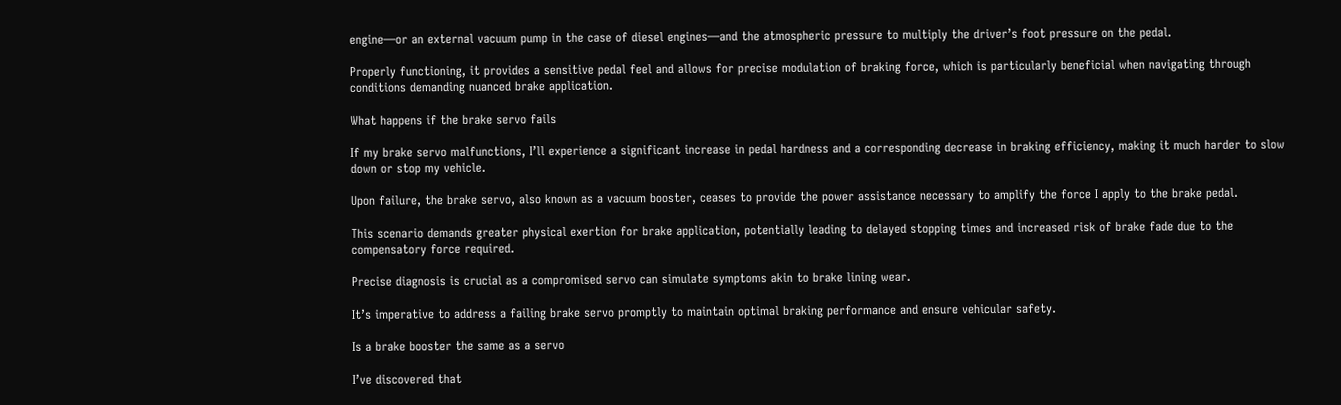engine—or an external vacuum pump in the case of diesel engines—and the atmospheric pressure to multiply the driver’s foot pressure on the pedal.

Properly functioning, it provides a sensitive pedal feel and allows for precise modulation of braking force, which is particularly beneficial when navigating through conditions demanding nuanced brake application.

What happens if the brake servo fails

If my brake servo malfunctions, I’ll experience a significant increase in pedal hardness and a corresponding decrease in braking efficiency, making it much harder to slow down or stop my vehicle.

Upon failure, the brake servo, also known as a vacuum booster, ceases to provide the power assistance necessary to amplify the force I apply to the brake pedal.

This scenario demands greater physical exertion for brake application, potentially leading to delayed stopping times and increased risk of brake fade due to the compensatory force required.

Precise diagnosis is crucial as a compromised servo can simulate symptoms akin to brake lining wear.

It’s imperative to address a failing brake servo promptly to maintain optimal braking performance and ensure vehicular safety.

Is a brake booster the same as a servo

I’ve discovered that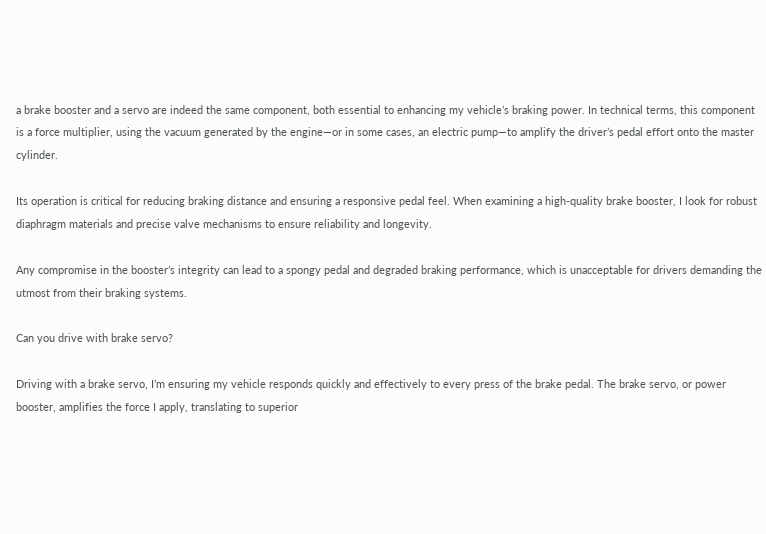a brake booster and a servo are indeed the same component, both essential to enhancing my vehicle’s braking power. In technical terms, this component is a force multiplier, using the vacuum generated by the engine—or in some cases, an electric pump—to amplify the driver’s pedal effort onto the master cylinder.

Its operation is critical for reducing braking distance and ensuring a responsive pedal feel. When examining a high-quality brake booster, I look for robust diaphragm materials and precise valve mechanisms to ensure reliability and longevity.

Any compromise in the booster’s integrity can lead to a spongy pedal and degraded braking performance, which is unacceptable for drivers demanding the utmost from their braking systems.

Can you drive with brake servo?

Driving with a brake servo, I’m ensuring my vehicle responds quickly and effectively to every press of the brake pedal. The brake servo, or power booster, amplifies the force I apply, translating to superior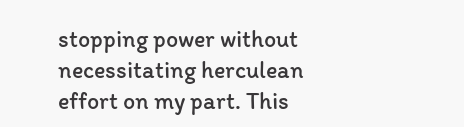stopping power without necessitating herculean effort on my part. This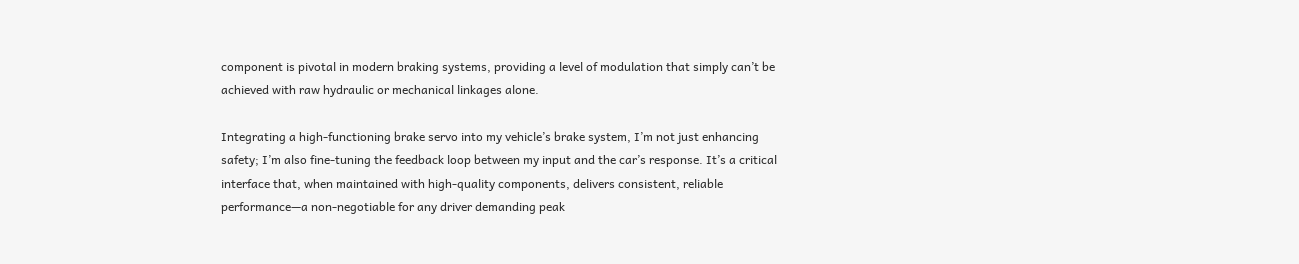component is pivotal in modern braking systems, providing a level of modulation that simply can’t be achieved with raw hydraulic or mechanical linkages alone.

Integrating a high-functioning brake servo into my vehicle’s brake system, I’m not just enhancing safety; I’m also fine-tuning the feedback loop between my input and the car’s response. It’s a critical interface that, when maintained with high-quality components, delivers consistent, reliable performance—a non-negotiable for any driver demanding peak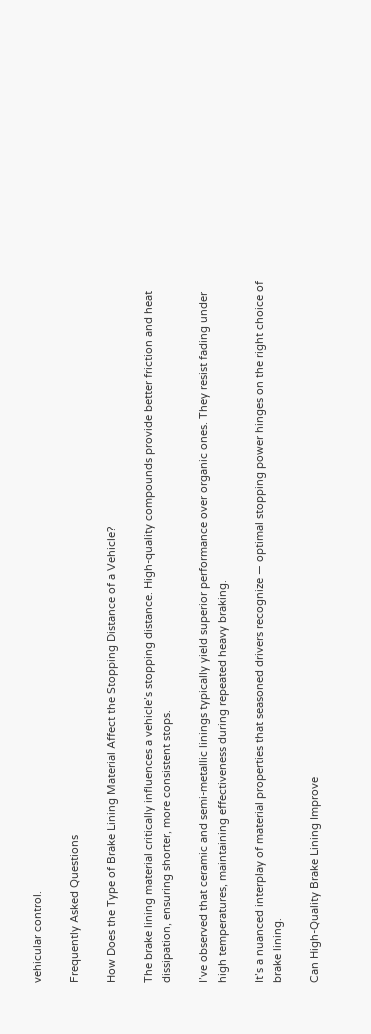vehicular control.

Frequently Asked Questions

How Does the Type of Brake Lining Material Affect the Stopping Distance of a Vehicle?

The brake lining material critically influences a vehicle’s stopping distance. High-quality compounds provide better friction and heat dissipation, ensuring shorter, more consistent stops.

I’ve observed that ceramic and semi-metallic linings typically yield superior performance over organic ones. They resist fading under high temperatures, maintaining effectiveness during repeated heavy braking.

It’s a nuanced interplay of material properties that seasoned drivers recognize — optimal stopping power hinges on the right choice of brake lining.

Can High-Quality Brake Lining Improve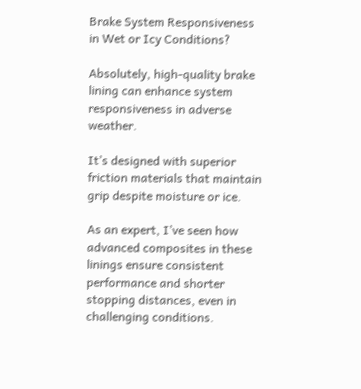Brake System Responsiveness in Wet or Icy Conditions?

Absolutely, high-quality brake lining can enhance system responsiveness in adverse weather.

It’s designed with superior friction materials that maintain grip despite moisture or ice.

As an expert, I’ve seen how advanced composites in these linings ensure consistent performance and shorter stopping distances, even in challenging conditions.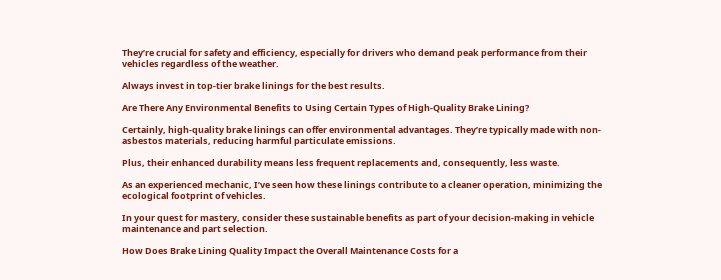They’re crucial for safety and efficiency, especially for drivers who demand peak performance from their vehicles regardless of the weather.

Always invest in top-tier brake linings for the best results.

Are There Any Environmental Benefits to Using Certain Types of High-Quality Brake Lining?

Certainly, high-quality brake linings can offer environmental advantages. They’re typically made with non-asbestos materials, reducing harmful particulate emissions.

Plus, their enhanced durability means less frequent replacements and, consequently, less waste.

As an experienced mechanic, I’ve seen how these linings contribute to a cleaner operation, minimizing the ecological footprint of vehicles.

In your quest for mastery, consider these sustainable benefits as part of your decision-making in vehicle maintenance and part selection.

How Does Brake Lining Quality Impact the Overall Maintenance Costs for a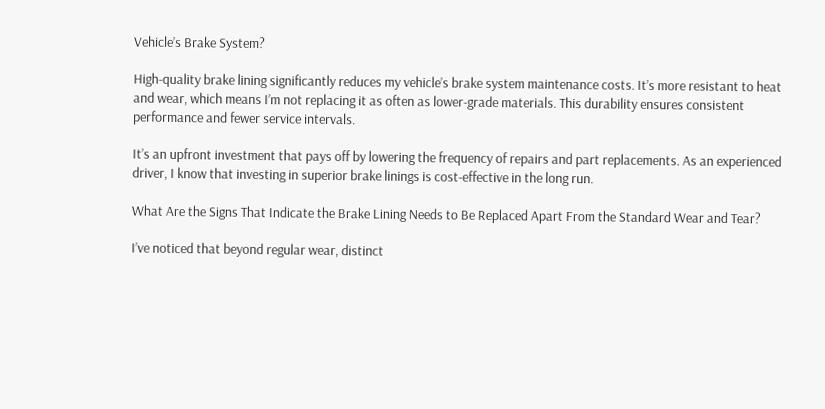Vehicle’s Brake System?

High-quality brake lining significantly reduces my vehicle’s brake system maintenance costs. It’s more resistant to heat and wear, which means I’m not replacing it as often as lower-grade materials. This durability ensures consistent performance and fewer service intervals.

It’s an upfront investment that pays off by lowering the frequency of repairs and part replacements. As an experienced driver, I know that investing in superior brake linings is cost-effective in the long run.

What Are the Signs That Indicate the Brake Lining Needs to Be Replaced Apart From the Standard Wear and Tear?

I’ve noticed that beyond regular wear, distinct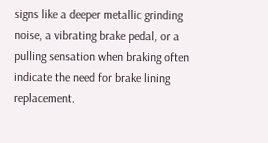signs like a deeper metallic grinding noise, a vibrating brake pedal, or a pulling sensation when braking often indicate the need for brake lining replacement.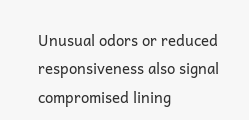Unusual odors or reduced responsiveness also signal compromised lining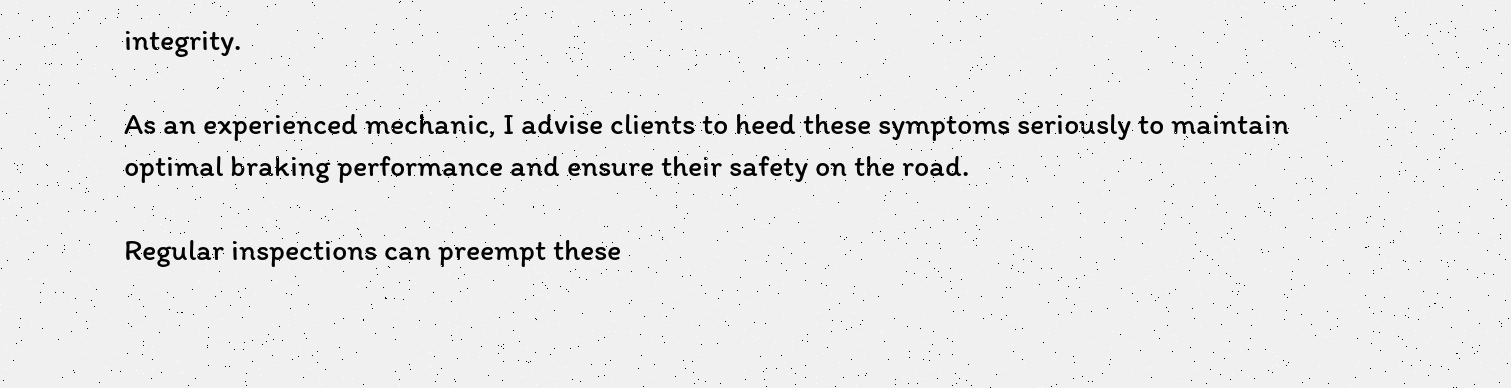integrity.

As an experienced mechanic, I advise clients to heed these symptoms seriously to maintain optimal braking performance and ensure their safety on the road.

Regular inspections can preempt these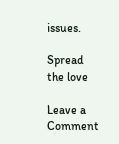issues.

Spread the love

Leave a Comment